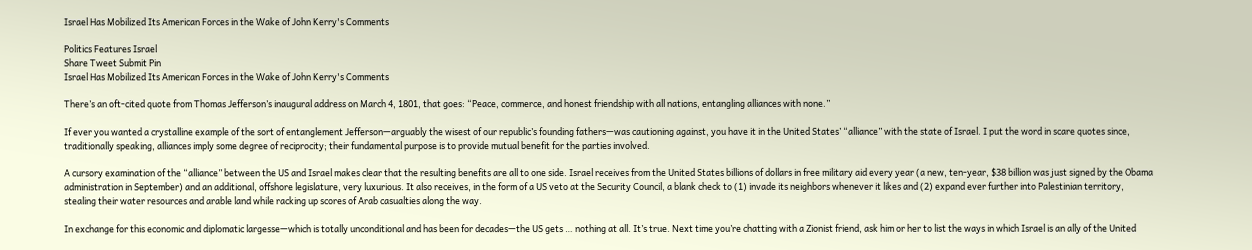Israel Has Mobilized Its American Forces in the Wake of John Kerry's Comments

Politics Features Israel
Share Tweet Submit Pin
Israel Has Mobilized Its American Forces in the Wake of John Kerry's Comments

There’s an oft-cited quote from Thomas Jefferson’s inaugural address on March 4, 1801, that goes: “Peace, commerce, and honest friendship with all nations, entangling alliances with none.”

If ever you wanted a crystalline example of the sort of entanglement Jefferson—arguably the wisest of our republic’s founding fathers—was cautioning against, you have it in the United States’ “alliance” with the state of Israel. I put the word in scare quotes since, traditionally speaking, alliances imply some degree of reciprocity; their fundamental purpose is to provide mutual benefit for the parties involved.

A cursory examination of the “alliance” between the US and Israel makes clear that the resulting benefits are all to one side. Israel receives from the United States billions of dollars in free military aid every year (a new, ten-year, $38 billion was just signed by the Obama administration in September) and an additional, offshore legislature, very luxurious. It also receives, in the form of a US veto at the Security Council, a blank check to (1) invade its neighbors whenever it likes and (2) expand ever further into Palestinian territory, stealing their water resources and arable land while racking up scores of Arab casualties along the way.

In exchange for this economic and diplomatic largesse—which is totally unconditional and has been for decades—the US gets … nothing at all. It’s true. Next time you’re chatting with a Zionist friend, ask him or her to list the ways in which Israel is an ally of the United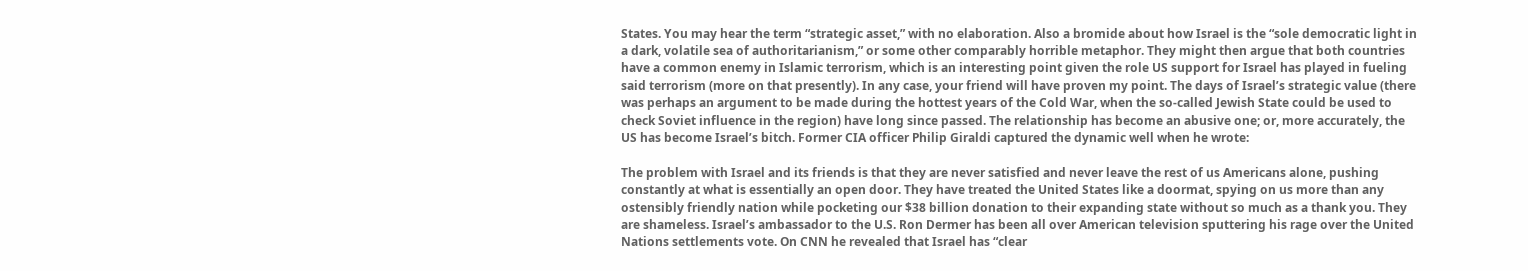States. You may hear the term “strategic asset,” with no elaboration. Also a bromide about how Israel is the “sole democratic light in a dark, volatile sea of authoritarianism,” or some other comparably horrible metaphor. They might then argue that both countries have a common enemy in Islamic terrorism, which is an interesting point given the role US support for Israel has played in fueling said terrorism (more on that presently). In any case, your friend will have proven my point. The days of Israel’s strategic value (there was perhaps an argument to be made during the hottest years of the Cold War, when the so-called Jewish State could be used to check Soviet influence in the region) have long since passed. The relationship has become an abusive one; or, more accurately, the US has become Israel’s bitch. Former CIA officer Philip Giraldi captured the dynamic well when he wrote:

The problem with Israel and its friends is that they are never satisfied and never leave the rest of us Americans alone, pushing constantly at what is essentially an open door. They have treated the United States like a doormat, spying on us more than any ostensibly friendly nation while pocketing our $38 billion donation to their expanding state without so much as a thank you. They are shameless. Israel’s ambassador to the U.S. Ron Dermer has been all over American television sputtering his rage over the United Nations settlements vote. On CNN he revealed that Israel has “clear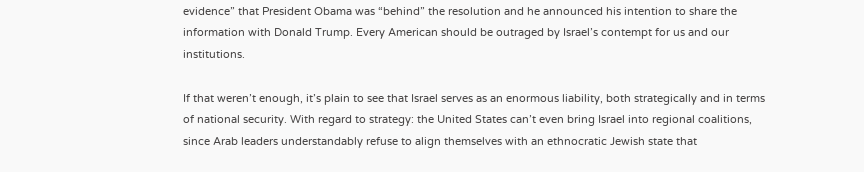evidence” that President Obama was “behind” the resolution and he announced his intention to share the information with Donald Trump. Every American should be outraged by Israel’s contempt for us and our institutions.

If that weren’t enough, it’s plain to see that Israel serves as an enormous liability, both strategically and in terms of national security. With regard to strategy: the United States can’t even bring Israel into regional coalitions, since Arab leaders understandably refuse to align themselves with an ethnocratic Jewish state that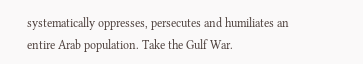systematically oppresses, persecutes and humiliates an entire Arab population. Take the Gulf War.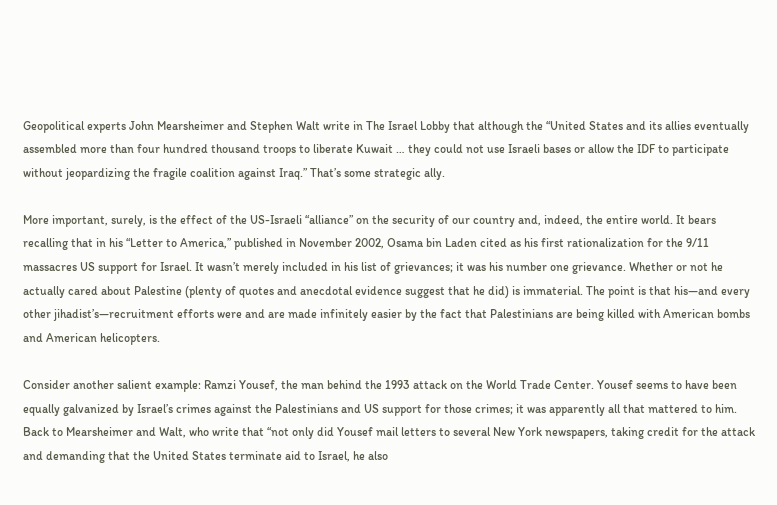Geopolitical experts John Mearsheimer and Stephen Walt write in The Israel Lobby that although the “United States and its allies eventually assembled more than four hundred thousand troops to liberate Kuwait … they could not use Israeli bases or allow the IDF to participate without jeopardizing the fragile coalition against Iraq.” That’s some strategic ally.

More important, surely, is the effect of the US-Israeli “alliance” on the security of our country and, indeed, the entire world. It bears recalling that in his “Letter to America,” published in November 2002, Osama bin Laden cited as his first rationalization for the 9/11 massacres US support for Israel. It wasn’t merely included in his list of grievances; it was his number one grievance. Whether or not he actually cared about Palestine (plenty of quotes and anecdotal evidence suggest that he did) is immaterial. The point is that his—and every other jihadist’s—recruitment efforts were and are made infinitely easier by the fact that Palestinians are being killed with American bombs and American helicopters.

Consider another salient example: Ramzi Yousef, the man behind the 1993 attack on the World Trade Center. Yousef seems to have been equally galvanized by Israel’s crimes against the Palestinians and US support for those crimes; it was apparently all that mattered to him. Back to Mearsheimer and Walt, who write that “not only did Yousef mail letters to several New York newspapers, taking credit for the attack and demanding that the United States terminate aid to Israel, he also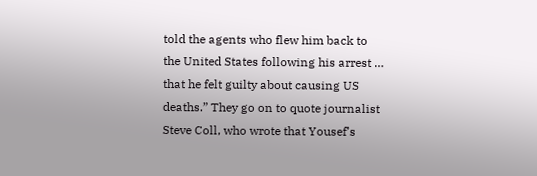told the agents who flew him back to the United States following his arrest … that he felt guilty about causing US deaths.” They go on to quote journalist Steve Coll, who wrote that Yousef’s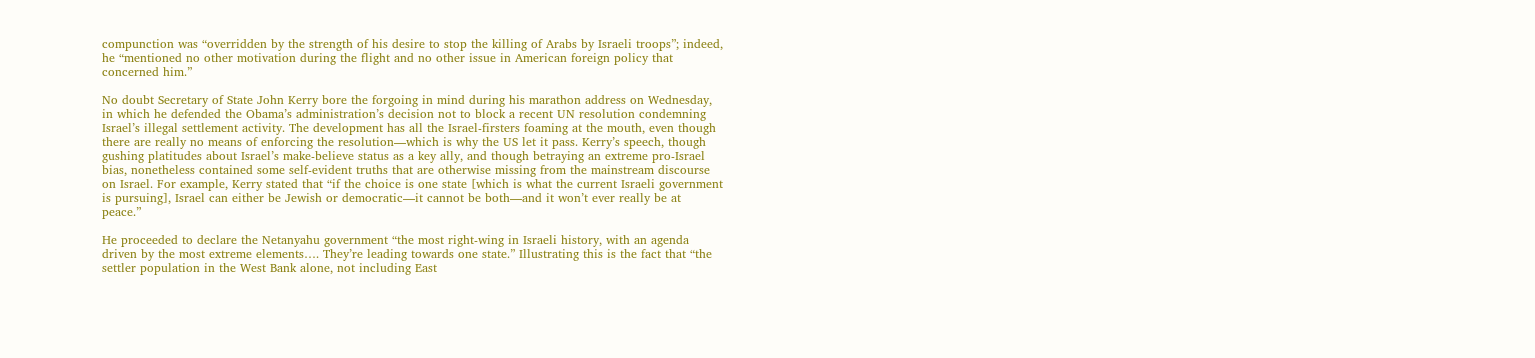compunction was “overridden by the strength of his desire to stop the killing of Arabs by Israeli troops”; indeed, he “mentioned no other motivation during the flight and no other issue in American foreign policy that concerned him.”

No doubt Secretary of State John Kerry bore the forgoing in mind during his marathon address on Wednesday, in which he defended the Obama’s administration’s decision not to block a recent UN resolution condemning Israel’s illegal settlement activity. The development has all the Israel-firsters foaming at the mouth, even though there are really no means of enforcing the resolution—which is why the US let it pass. Kerry’s speech, though gushing platitudes about Israel’s make-believe status as a key ally, and though betraying an extreme pro-Israel bias, nonetheless contained some self-evident truths that are otherwise missing from the mainstream discourse on Israel. For example, Kerry stated that “if the choice is one state [which is what the current Israeli government is pursuing], Israel can either be Jewish or democratic—it cannot be both—and it won’t ever really be at peace.”

He proceeded to declare the Netanyahu government “the most right-wing in Israeli history, with an agenda driven by the most extreme elements…. They’re leading towards one state.” Illustrating this is the fact that “the settler population in the West Bank alone, not including East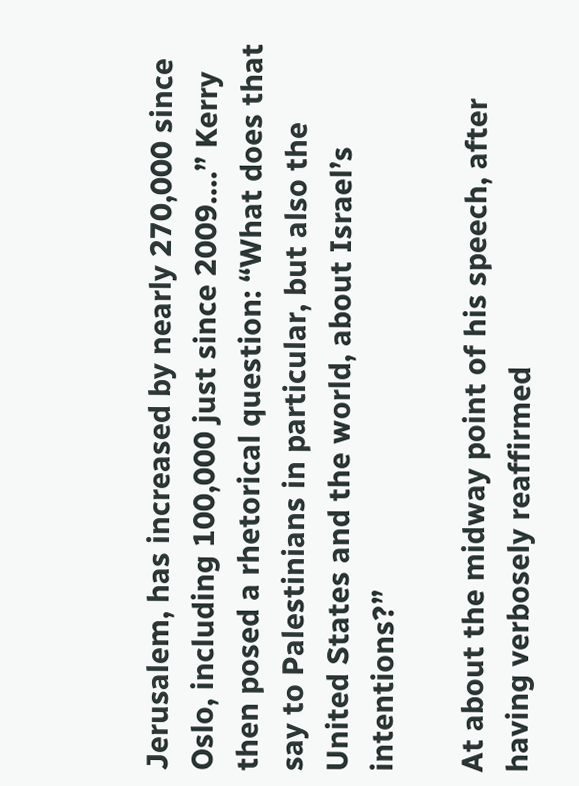Jerusalem, has increased by nearly 270,000 since Oslo, including 100,000 just since 2009….” Kerry then posed a rhetorical question: “What does that say to Palestinians in particular, but also the United States and the world, about Israel’s intentions?”

At about the midway point of his speech, after having verbosely reaffirmed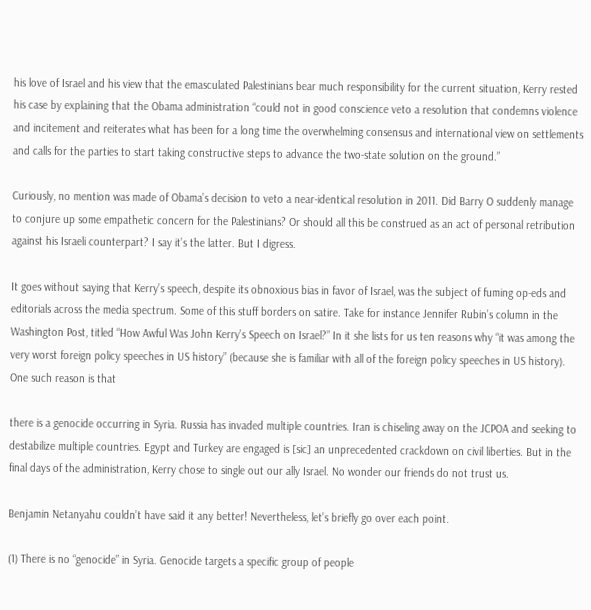his love of Israel and his view that the emasculated Palestinians bear much responsibility for the current situation, Kerry rested his case by explaining that the Obama administration “could not in good conscience veto a resolution that condemns violence and incitement and reiterates what has been for a long time the overwhelming consensus and international view on settlements and calls for the parties to start taking constructive steps to advance the two-state solution on the ground.”

Curiously, no mention was made of Obama’s decision to veto a near-identical resolution in 2011. Did Barry O suddenly manage to conjure up some empathetic concern for the Palestinians? Or should all this be construed as an act of personal retribution against his Israeli counterpart? I say it’s the latter. But I digress.

It goes without saying that Kerry’s speech, despite its obnoxious bias in favor of Israel, was the subject of fuming op-eds and editorials across the media spectrum. Some of this stuff borders on satire. Take for instance Jennifer Rubin’s column in the Washington Post, titled “How Awful Was John Kerry’s Speech on Israel?” In it she lists for us ten reasons why “it was among the very worst foreign policy speeches in US history” (because she is familiar with all of the foreign policy speeches in US history). One such reason is that

there is a genocide occurring in Syria. Russia has invaded multiple countries. Iran is chiseling away on the JCPOA and seeking to destabilize multiple countries. Egypt and Turkey are engaged is [sic] an unprecedented crackdown on civil liberties. But in the final days of the administration, Kerry chose to single out our ally Israel. No wonder our friends do not trust us.

Benjamin Netanyahu couldn’t have said it any better! Nevertheless, let’s briefly go over each point.

(1) There is no “genocide” in Syria. Genocide targets a specific group of people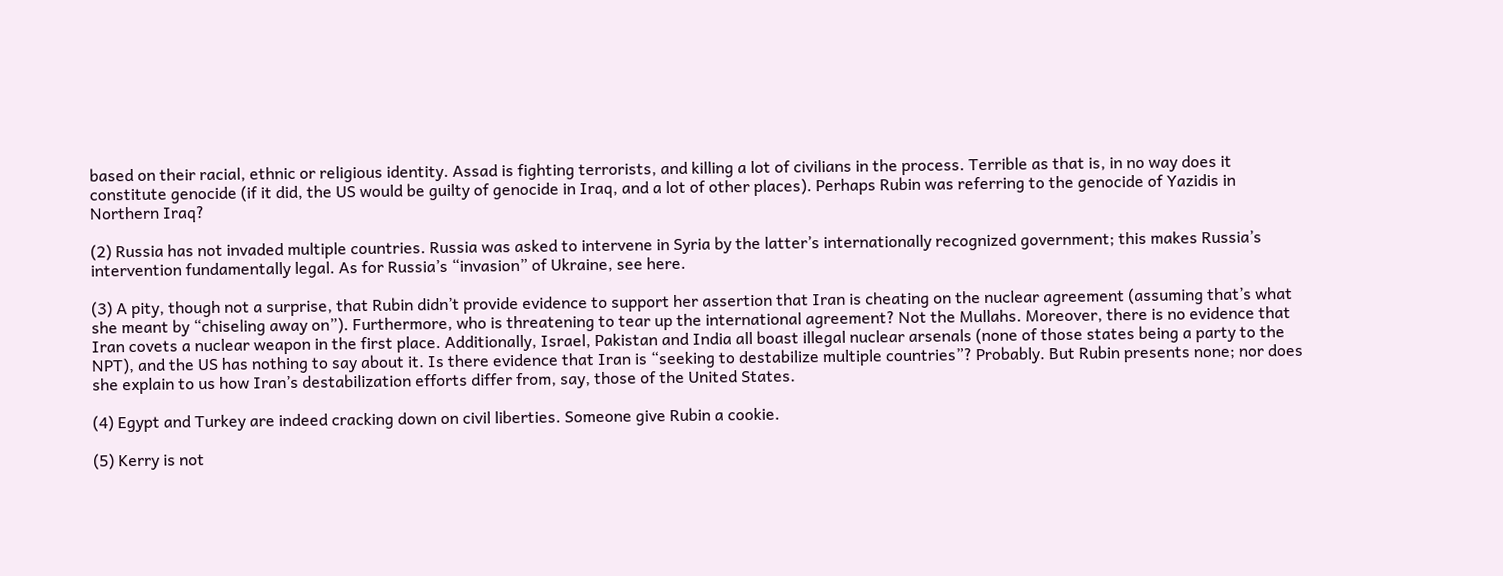based on their racial, ethnic or religious identity. Assad is fighting terrorists, and killing a lot of civilians in the process. Terrible as that is, in no way does it constitute genocide (if it did, the US would be guilty of genocide in Iraq, and a lot of other places). Perhaps Rubin was referring to the genocide of Yazidis in Northern Iraq?

(2) Russia has not invaded multiple countries. Russia was asked to intervene in Syria by the latter’s internationally recognized government; this makes Russia’s intervention fundamentally legal. As for Russia’s “invasion” of Ukraine, see here.

(3) A pity, though not a surprise, that Rubin didn’t provide evidence to support her assertion that Iran is cheating on the nuclear agreement (assuming that’s what she meant by “chiseling away on”). Furthermore, who is threatening to tear up the international agreement? Not the Mullahs. Moreover, there is no evidence that Iran covets a nuclear weapon in the first place. Additionally, Israel, Pakistan and India all boast illegal nuclear arsenals (none of those states being a party to the NPT), and the US has nothing to say about it. Is there evidence that Iran is “seeking to destabilize multiple countries”? Probably. But Rubin presents none; nor does she explain to us how Iran’s destabilization efforts differ from, say, those of the United States.

(4) Egypt and Turkey are indeed cracking down on civil liberties. Someone give Rubin a cookie.

(5) Kerry is not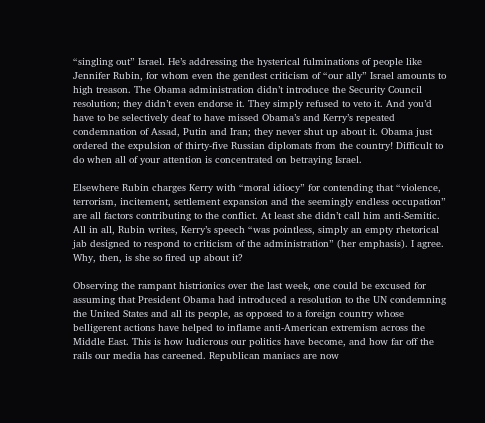“singling out” Israel. He’s addressing the hysterical fulminations of people like Jennifer Rubin, for whom even the gentlest criticism of “our ally” Israel amounts to high treason. The Obama administration didn’t introduce the Security Council resolution; they didn’t even endorse it. They simply refused to veto it. And you’d have to be selectively deaf to have missed Obama’s and Kerry’s repeated condemnation of Assad, Putin and Iran; they never shut up about it. Obama just ordered the expulsion of thirty-five Russian diplomats from the country! Difficult to do when all of your attention is concentrated on betraying Israel.

Elsewhere Rubin charges Kerry with “moral idiocy” for contending that “violence, terrorism, incitement, settlement expansion and the seemingly endless occupation” are all factors contributing to the conflict. At least she didn’t call him anti-Semitic. All in all, Rubin writes, Kerry’s speech “was pointless, simply an empty rhetorical jab designed to respond to criticism of the administration” (her emphasis). I agree. Why, then, is she so fired up about it?

Observing the rampant histrionics over the last week, one could be excused for assuming that President Obama had introduced a resolution to the UN condemning the United States and all its people, as opposed to a foreign country whose belligerent actions have helped to inflame anti-American extremism across the Middle East. This is how ludicrous our politics have become, and how far off the rails our media has careened. Republican maniacs are now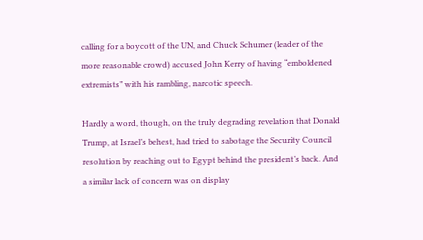calling for a boycott of the UN, and Chuck Schumer (leader of the more reasonable crowd) accused John Kerry of having “emboldened extremists” with his rambling, narcotic speech.

Hardly a word, though, on the truly degrading revelation that Donald Trump, at Israel’s behest, had tried to sabotage the Security Council resolution by reaching out to Egypt behind the president’s back. And a similar lack of concern was on display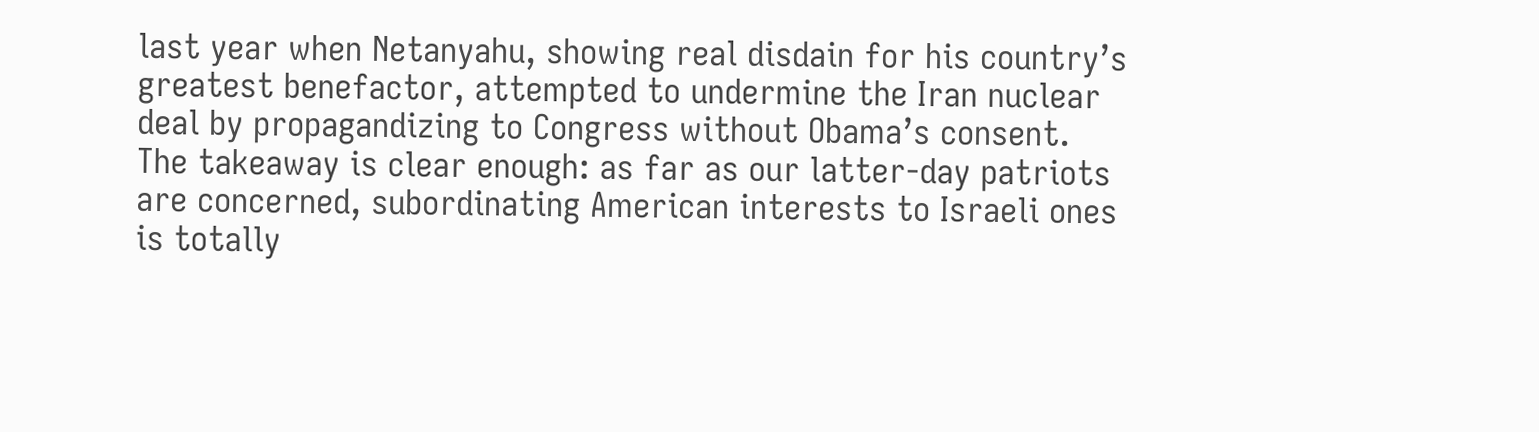last year when Netanyahu, showing real disdain for his country’s greatest benefactor, attempted to undermine the Iran nuclear deal by propagandizing to Congress without Obama’s consent. The takeaway is clear enough: as far as our latter-day patriots are concerned, subordinating American interests to Israeli ones is totally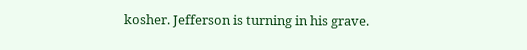kosher. Jefferson is turning in his grave.